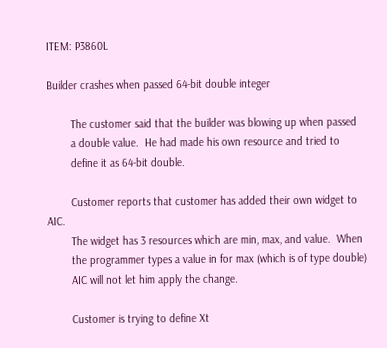ITEM: P3860L

Builder crashes when passed 64-bit double integer

        The customer said that the builder was blowing up when passed
        a double value.  He had made his own resource and tried to
        define it as 64-bit double.

        Customer reports that customer has added their own widget to AIC.
        The widget has 3 resources which are min, max, and value.  When
        the programmer types a value in for max (which is of type double)
        AIC will not let him apply the change.

        Customer is trying to define Xt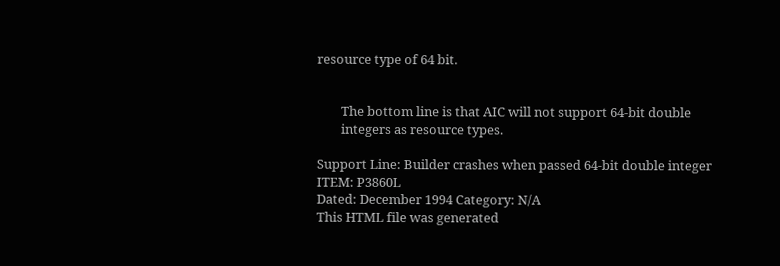resource type of 64 bit.


        The bottom line is that AIC will not support 64-bit double
        integers as resource types.

Support Line: Builder crashes when passed 64-bit double integer ITEM: P3860L
Dated: December 1994 Category: N/A
This HTML file was generated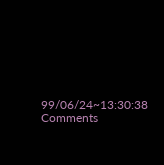99/06/24~13:30:38
Comments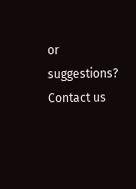or suggestions? Contact us